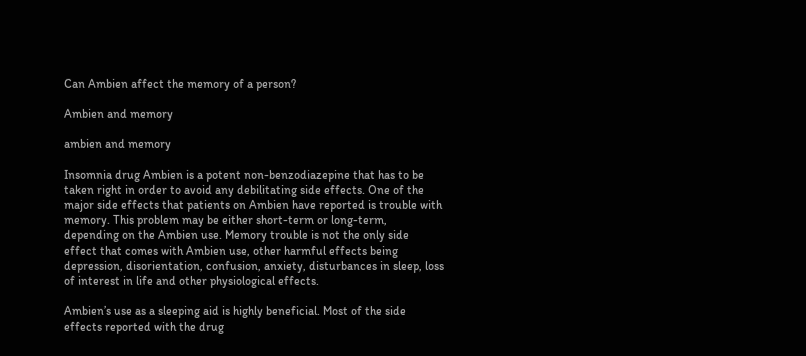Can Ambien affect the memory of a person?

Ambien and memory

ambien and memory

Insomnia drug Ambien is a potent non-benzodiazepine that has to be taken right in order to avoid any debilitating side effects. One of the major side effects that patients on Ambien have reported is trouble with memory. This problem may be either short-term or long-term, depending on the Ambien use. Memory trouble is not the only side effect that comes with Ambien use, other harmful effects being depression, disorientation, confusion, anxiety, disturbances in sleep, loss of interest in life and other physiological effects.

Ambien’s use as a sleeping aid is highly beneficial. Most of the side effects reported with the drug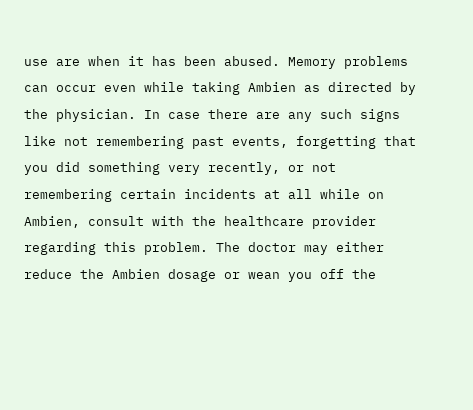use are when it has been abused. Memory problems can occur even while taking Ambien as directed by the physician. In case there are any such signs like not remembering past events, forgetting that you did something very recently, or not remembering certain incidents at all while on Ambien, consult with the healthcare provider regarding this problem. The doctor may either reduce the Ambien dosage or wean you off the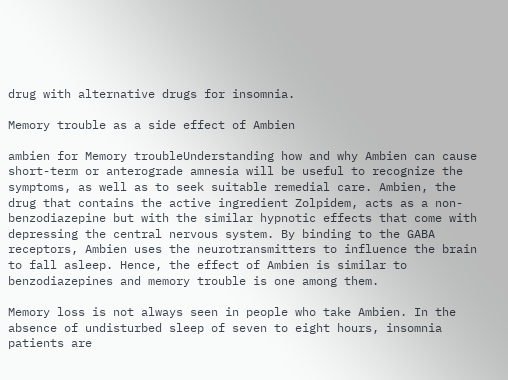drug with alternative drugs for insomnia.

Memory trouble as a side effect of Ambien

ambien for Memory troubleUnderstanding how and why Ambien can cause short-term or anterograde amnesia will be useful to recognize the symptoms, as well as to seek suitable remedial care. Ambien, the drug that contains the active ingredient Zolpidem, acts as a non-benzodiazepine but with the similar hypnotic effects that come with depressing the central nervous system. By binding to the GABA receptors, Ambien uses the neurotransmitters to influence the brain to fall asleep. Hence, the effect of Ambien is similar to benzodiazepines and memory trouble is one among them.

Memory loss is not always seen in people who take Ambien. In the absence of undisturbed sleep of seven to eight hours, insomnia patients are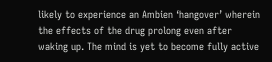likely to experience an Ambien ‘hangover’ wherein the effects of the drug prolong even after waking up. The mind is yet to become fully active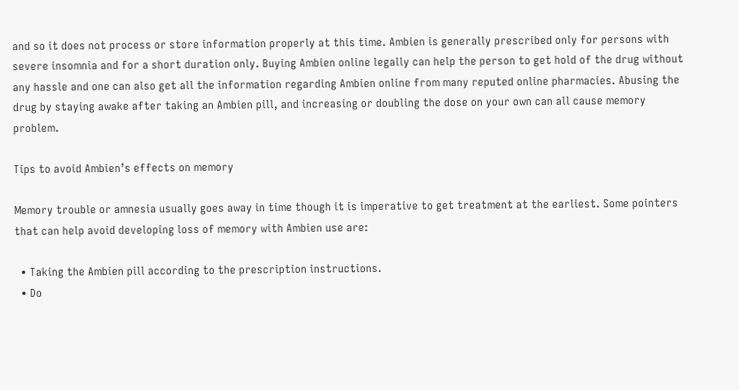and so it does not process or store information properly at this time. Ambien is generally prescribed only for persons with severe insomnia and for a short duration only. Buying Ambien online legally can help the person to get hold of the drug without any hassle and one can also get all the information regarding Ambien online from many reputed online pharmacies. Abusing the drug by staying awake after taking an Ambien pill, and increasing or doubling the dose on your own can all cause memory problem.

Tips to avoid Ambien’s effects on memory

Memory trouble or amnesia usually goes away in time though it is imperative to get treatment at the earliest. Some pointers that can help avoid developing loss of memory with Ambien use are:

  • Taking the Ambien pill according to the prescription instructions.
  • Do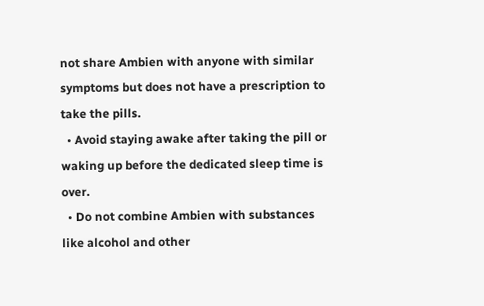not share Ambien with anyone with similar symptoms but does not have a prescription to take the pills.
  • Avoid staying awake after taking the pill or waking up before the dedicated sleep time is over.
  • Do not combine Ambien with substances like alcohol and other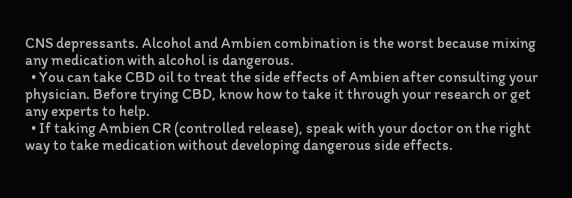CNS depressants. Alcohol and Ambien combination is the worst because mixing any medication with alcohol is dangerous.
  • You can take CBD oil to treat the side effects of Ambien after consulting your physician. Before trying CBD, know how to take it through your research or get any experts to help.
  • If taking Ambien CR (controlled release), speak with your doctor on the right way to take medication without developing dangerous side effects.